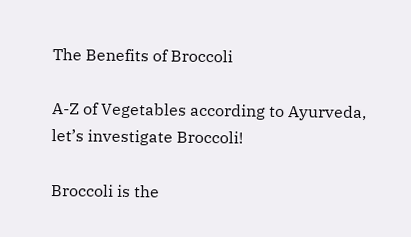The Benefits of Broccoli

A-Z of Vegetables according to Ayurveda, let’s investigate Broccoli!

Broccoli is the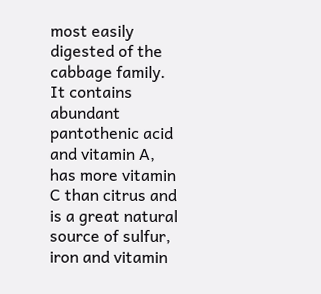most easily digested of the cabbage family. It contains abundant pantothenic acid and vitamin A, has more vitamin C than citrus and is a great natural source of sulfur, iron and vitamin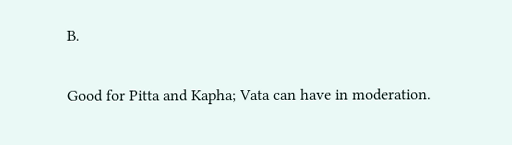B.

Good for Pitta and Kapha; Vata can have in moderation.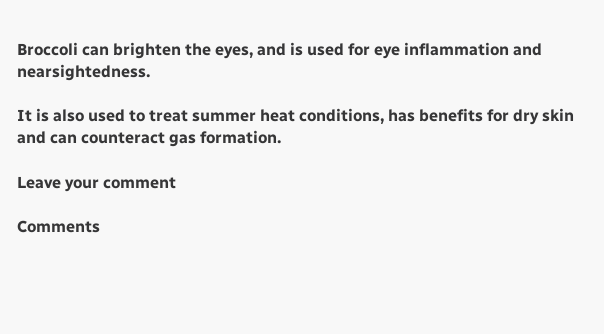Broccoli can brighten the eyes, and is used for eye inflammation and nearsightedness.

It is also used to treat summer heat conditions, has benefits for dry skin and can counteract gas formation.

Leave your comment

Comments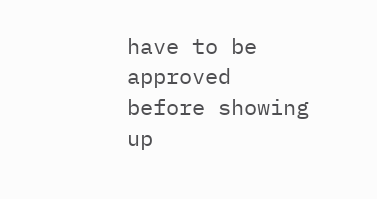have to be approved before showing up